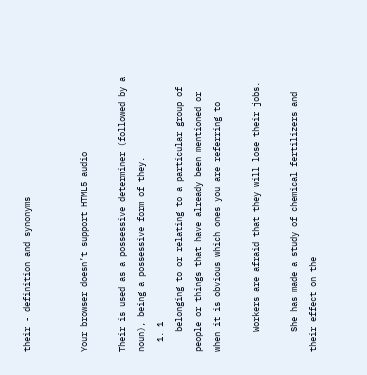their - definition and synonyms


Your browser doesn’t support HTML5 audio

Their is used as a possessive determiner (followed by a noun), being a possessive form of they.
  1. 1
    belonging to or relating to a particular group of people or things that have already been mentioned or when it is obvious which ones you are referring to

    Workers are afraid that they will lose their jobs.

    She has made a study of chemical fertilizers and their effect on the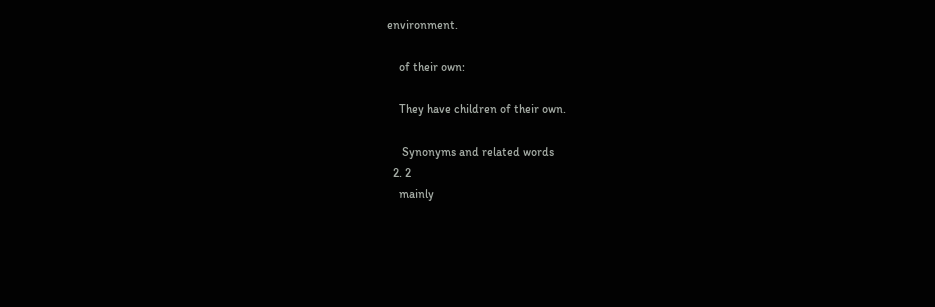environment.

    of their own:

    They have children of their own.

     Synonyms and related words
  2. 2
    mainly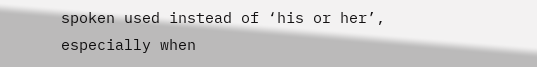spoken used instead of ‘his or her’, especially when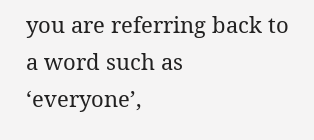you are referring back to a word such as ‘everyone’,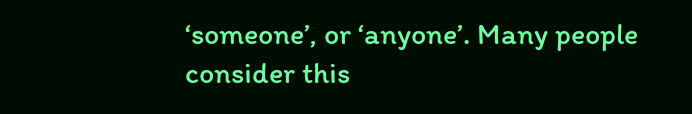‘someone’, or ‘anyone’. Many people consider this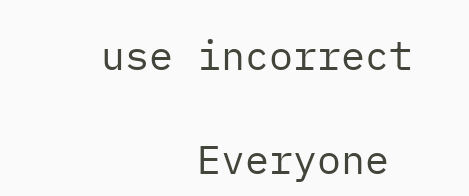use incorrect

    Everyone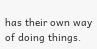has their own way of doing things.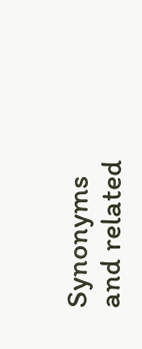Synonyms and related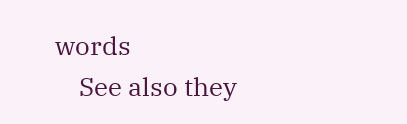words
    See also they